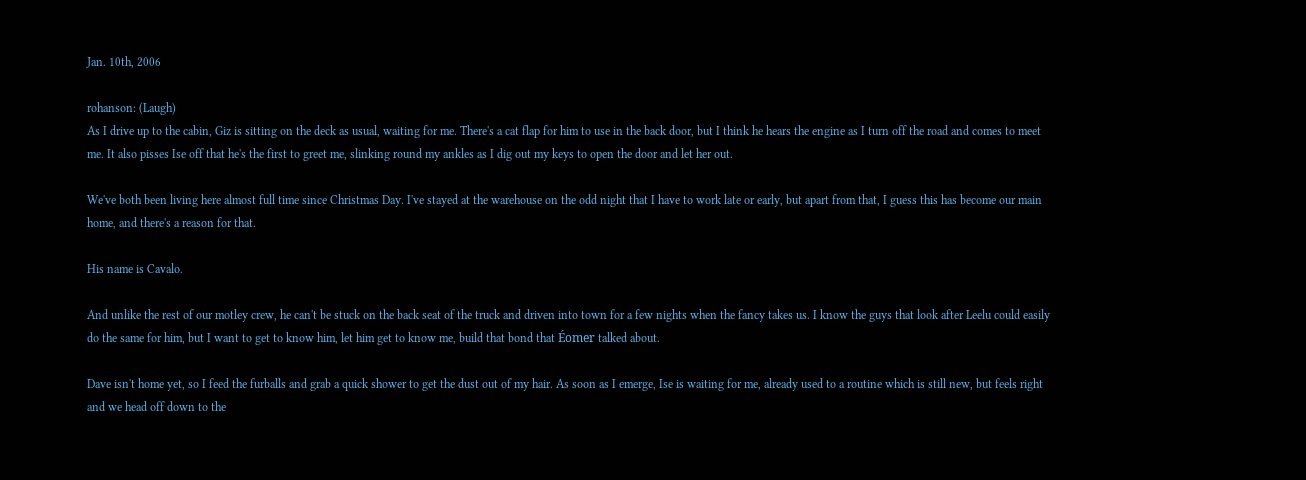Jan. 10th, 2006

rohanson: (Laugh)
As I drive up to the cabin, Giz is sitting on the deck as usual, waiting for me. There's a cat flap for him to use in the back door, but I think he hears the engine as I turn off the road and comes to meet me. It also pisses Ise off that he's the first to greet me, slinking round my ankles as I dig out my keys to open the door and let her out.

We've both been living here almost full time since Christmas Day. I've stayed at the warehouse on the odd night that I have to work late or early, but apart from that, I guess this has become our main home, and there's a reason for that.

His name is Cavalo.

And unlike the rest of our motley crew, he can't be stuck on the back seat of the truck and driven into town for a few nights when the fancy takes us. I know the guys that look after Leelu could easily do the same for him, but I want to get to know him, let him get to know me, build that bond that Éomer talked about.

Dave isn't home yet, so I feed the furballs and grab a quick shower to get the dust out of my hair. As soon as I emerge, Ise is waiting for me, already used to a routine which is still new, but feels right and we head off down to the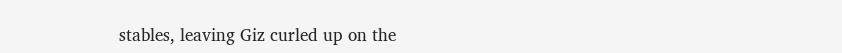stables, leaving Giz curled up on the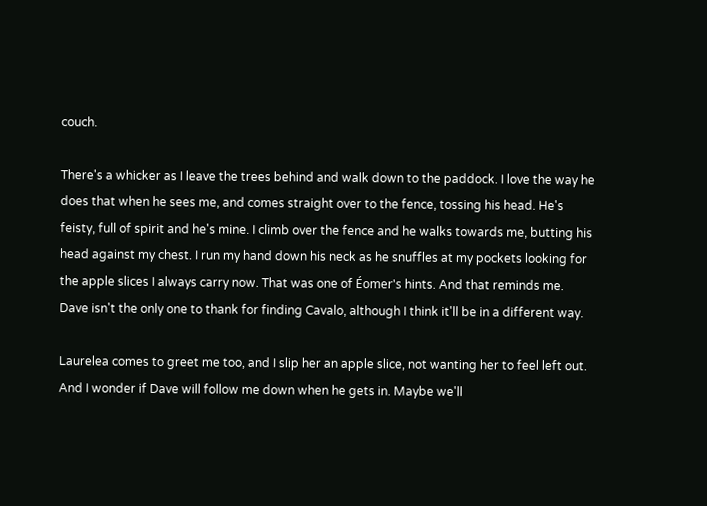couch.

There's a whicker as I leave the trees behind and walk down to the paddock. I love the way he does that when he sees me, and comes straight over to the fence, tossing his head. He's feisty, full of spirit and he's mine. I climb over the fence and he walks towards me, butting his head against my chest. I run my hand down his neck as he snuffles at my pockets looking for the apple slices I always carry now. That was one of Éomer's hints. And that reminds me. Dave isn't the only one to thank for finding Cavalo, although I think it'll be in a different way.

Laurelea comes to greet me too, and I slip her an apple slice, not wanting her to feel left out. And I wonder if Dave will follow me down when he gets in. Maybe we'll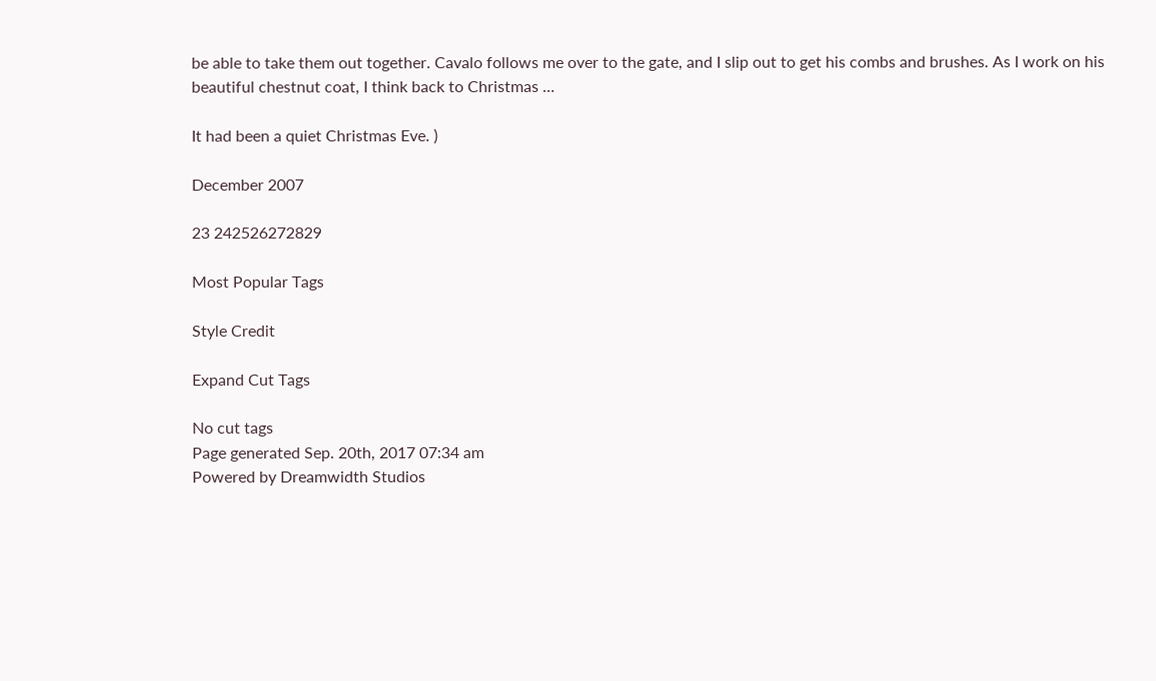be able to take them out together. Cavalo follows me over to the gate, and I slip out to get his combs and brushes. As I work on his beautiful chestnut coat, I think back to Christmas …

It had been a quiet Christmas Eve. )

December 2007

23 242526272829

Most Popular Tags

Style Credit

Expand Cut Tags

No cut tags
Page generated Sep. 20th, 2017 07:34 am
Powered by Dreamwidth Studios